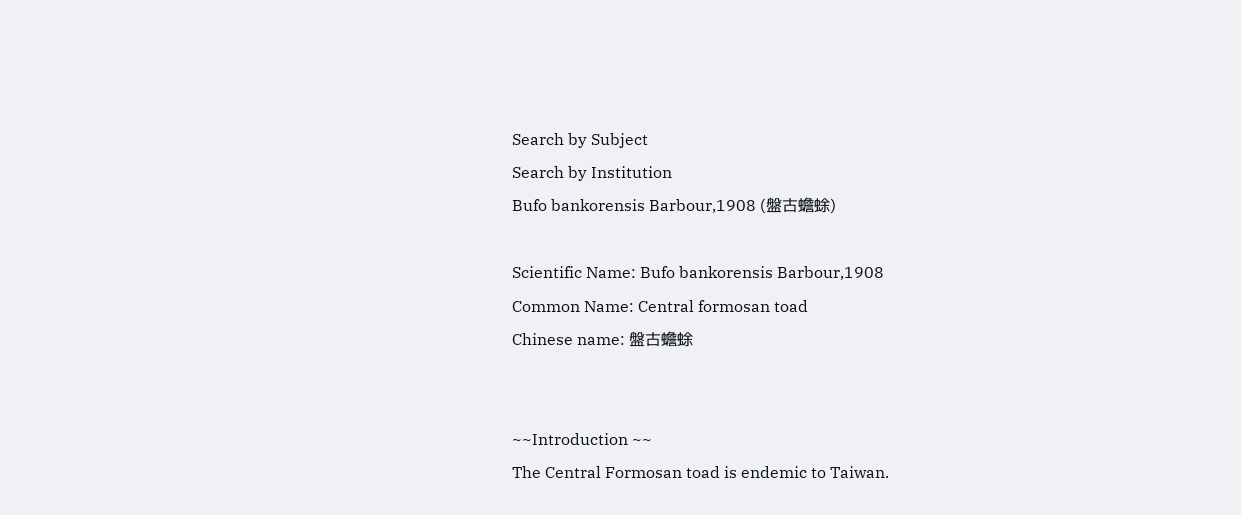Search by Subject
Search by Institution
Bufo bankorensis Barbour,1908 (盤古蟾蜍)

Scientific Name: Bufo bankorensis Barbour,1908
Common Name: Central formosan toad
Chinese name: 盤古蟾蜍


~~Introduction ~~
The Central Formosan toad is endemic to Taiwan.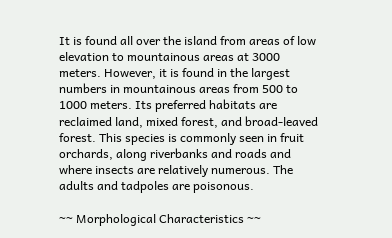It is found all over the island from areas of low elevation to mountainous areas at 3000 meters. However, it is found in the largest numbers in mountainous areas from 500 to 1000 meters. Its preferred habitats are reclaimed land, mixed forest, and broad-leaved forest. This species is commonly seen in fruit orchards, along riverbanks and roads and where insects are relatively numerous. The adults and tadpoles are poisonous.

~~ Morphological Characteristics ~~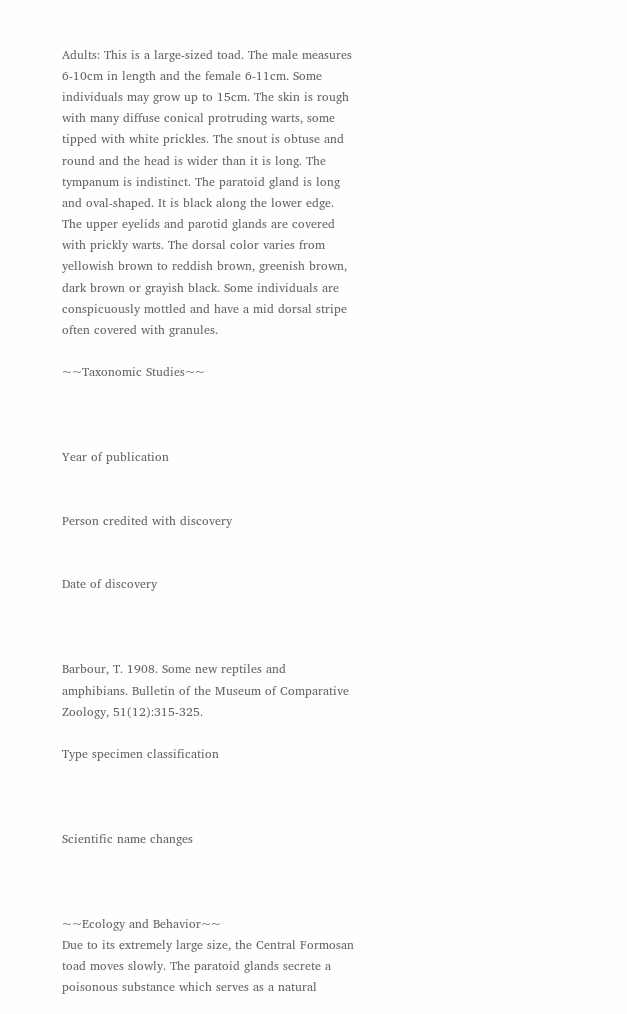Adults: This is a large-sized toad. The male measures 6-10cm in length and the female 6-11cm. Some individuals may grow up to 15cm. The skin is rough with many diffuse conical protruding warts, some tipped with white prickles. The snout is obtuse and round and the head is wider than it is long. The tympanum is indistinct. The paratoid gland is long and oval-shaped. It is black along the lower edge. The upper eyelids and parotid glands are covered with prickly warts. The dorsal color varies from yellowish brown to reddish brown, greenish brown, dark brown or grayish black. Some individuals are conspicuously mottled and have a mid dorsal stripe often covered with granules.

~~Taxonomic Studies~~



Year of publication


Person credited with discovery


Date of discovery



Barbour, T. 1908. Some new reptiles and amphibians. Bulletin of the Museum of Comparative Zoology, 51(12):315-325.

Type specimen classification



Scientific name changes



~~Ecology and Behavior~~
Due to its extremely large size, the Central Formosan toad moves slowly. The paratoid glands secrete a poisonous substance which serves as a natural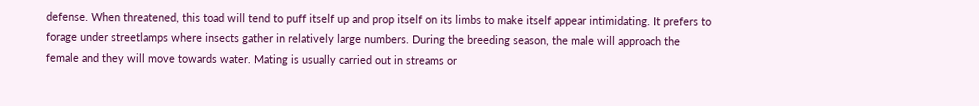defense. When threatened, this toad will tend to puff itself up and prop itself on its limbs to make itself appear intimidating. It prefers to forage under streetlamps where insects gather in relatively large numbers. During the breeding season, the male will approach the female and they will move towards water. Mating is usually carried out in streams or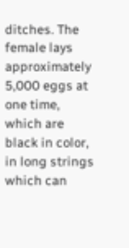ditches. The female lays approximately 5,000 eggs at one time, which are black in color, in long strings which can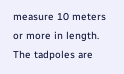measure 10 meters or more in length. The tadpoles are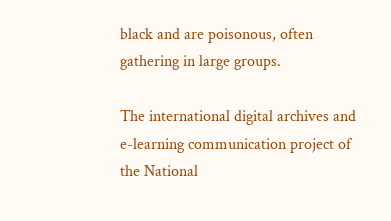black and are poisonous, often gathering in large groups.

The international digital archives and e-learning communication project of the National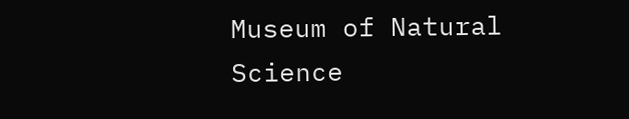Museum of Natural Science